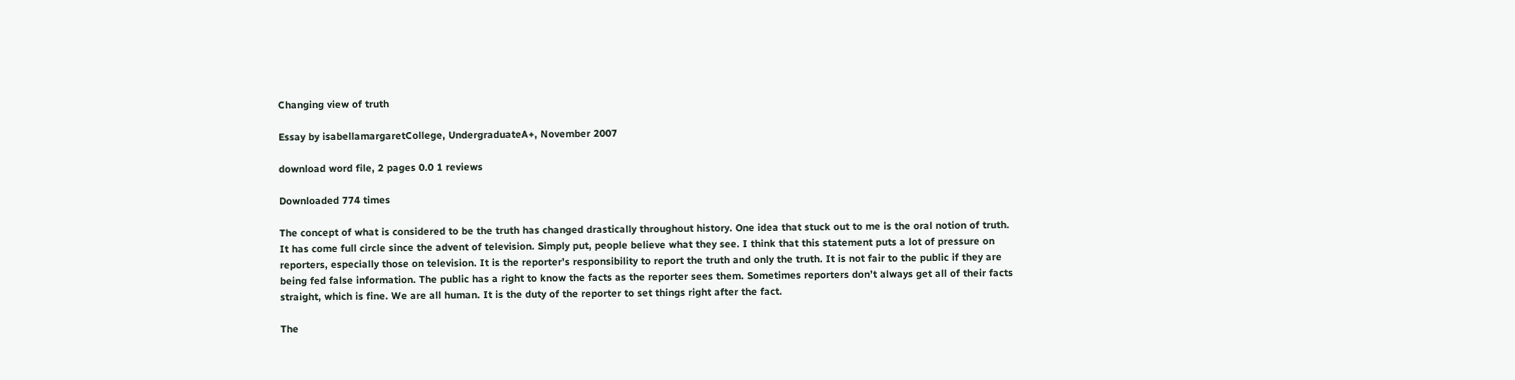Changing view of truth

Essay by isabellamargaretCollege, UndergraduateA+, November 2007

download word file, 2 pages 0.0 1 reviews

Downloaded 774 times

The concept of what is considered to be the truth has changed drastically throughout history. One idea that stuck out to me is the oral notion of truth. It has come full circle since the advent of television. Simply put, people believe what they see. I think that this statement puts a lot of pressure on reporters, especially those on television. It is the reporter’s responsibility to report the truth and only the truth. It is not fair to the public if they are being fed false information. The public has a right to know the facts as the reporter sees them. Sometimes reporters don’t always get all of their facts straight, which is fine. We are all human. It is the duty of the reporter to set things right after the fact.

The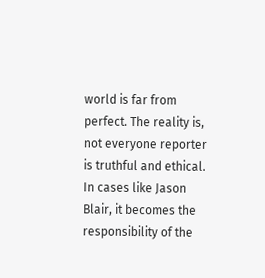world is far from perfect. The reality is, not everyone reporter is truthful and ethical. In cases like Jason Blair, it becomes the responsibility of the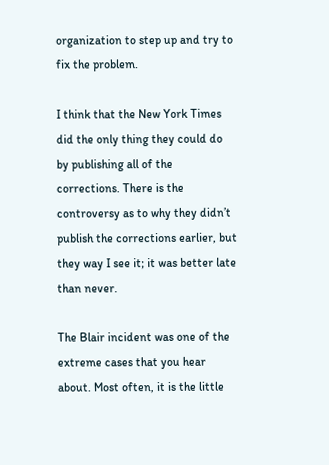organization to step up and try to fix the problem.

I think that the New York Times did the only thing they could do by publishing all of the corrections. There is the controversy as to why they didn’t publish the corrections earlier, but they way I see it; it was better late than never.

The Blair incident was one of the extreme cases that you hear about. Most often, it is the little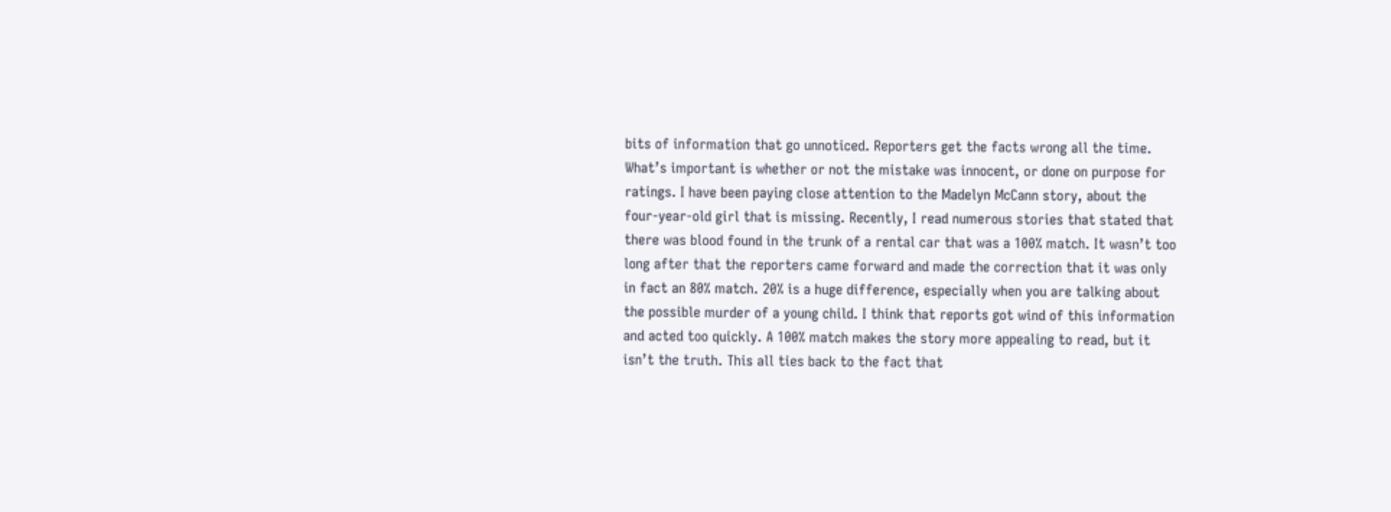bits of information that go unnoticed. Reporters get the facts wrong all the time. What’s important is whether or not the mistake was innocent, or done on purpose for ratings. I have been paying close attention to the Madelyn McCann story, about the four-year-old girl that is missing. Recently, I read numerous stories that stated that there was blood found in the trunk of a rental car that was a 100% match. It wasn’t too long after that the reporters came forward and made the correction that it was only in fact an 80% match. 20% is a huge difference, especially when you are talking about the possible murder of a young child. I think that reports got wind of this information and acted too quickly. A 100% match makes the story more appealing to read, but it isn’t the truth. This all ties back to the fact that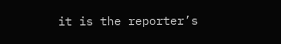it is the reporter’s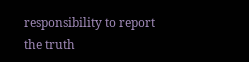responsibility to report the truth